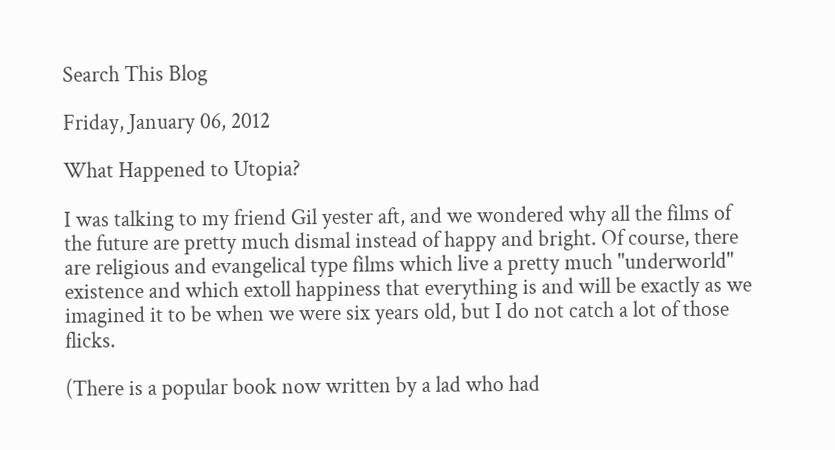Search This Blog

Friday, January 06, 2012

What Happened to Utopia?

I was talking to my friend Gil yester aft, and we wondered why all the films of the future are pretty much dismal instead of happy and bright. Of course, there are religious and evangelical type films which live a pretty much "underworld" existence and which extoll happiness that everything is and will be exactly as we imagined it to be when we were six years old, but I do not catch a lot of those flicks.

(There is a popular book now written by a lad who had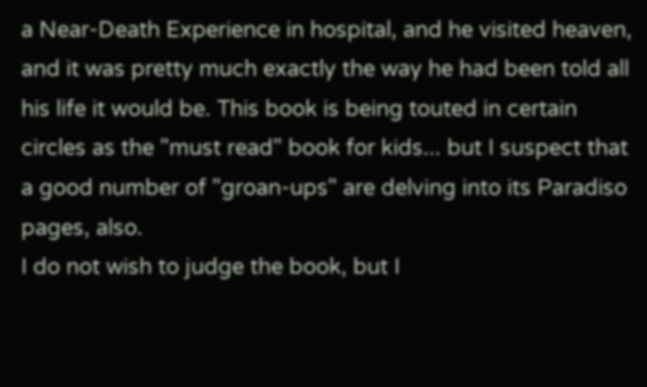a Near-Death Experience in hospital, and he visited heaven, and it was pretty much exactly the way he had been told all his life it would be. This book is being touted in certain circles as the "must read" book for kids... but I suspect that a good number of "groan-ups" are delving into its Paradiso pages, also.
I do not wish to judge the book, but I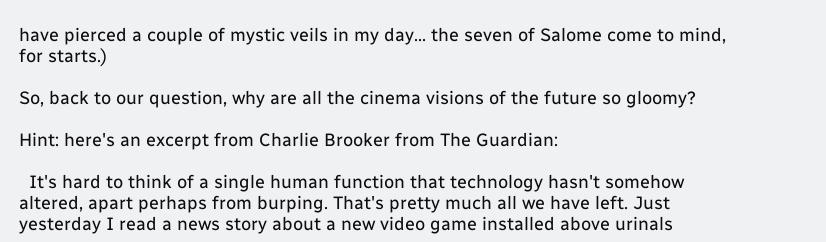have pierced a couple of mystic veils in my day... the seven of Salome come to mind, for starts.)

So, back to our question, why are all the cinema visions of the future so gloomy?

Hint: here's an excerpt from Charlie Brooker from The Guardian:

  It's hard to think of a single human function that technology hasn't somehow altered, apart perhaps from burping. That's pretty much all we have left. Just yesterday I read a news story about a new video game installed above urinals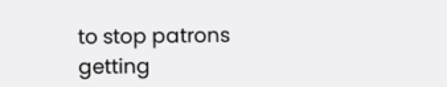to stop patrons getting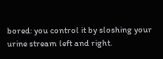bored: you control it by sloshing your urine stream left and right.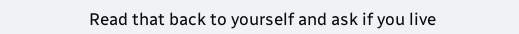Read that back to yourself and ask if you live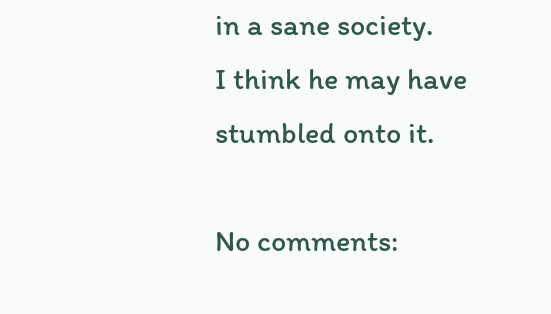in a sane society.
I think he may have stumbled onto it.

No comments: